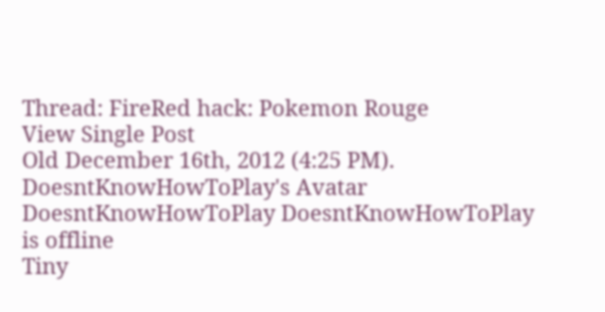Thread: FireRed hack: Pokemon Rouge
View Single Post
Old December 16th, 2012 (4:25 PM).
DoesntKnowHowToPlay's Avatar
DoesntKnowHowToPlay DoesntKnowHowToPlay is offline
Tiny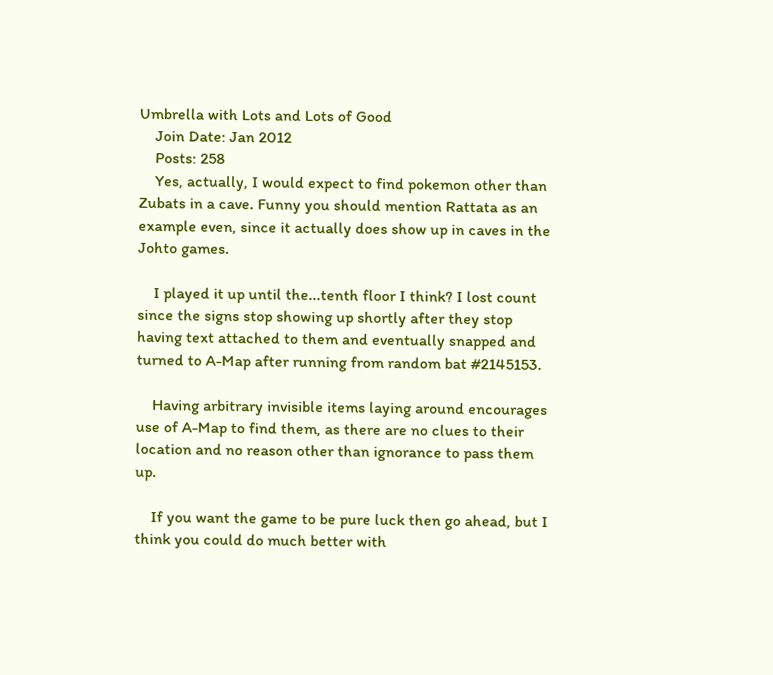Umbrella with Lots and Lots of Good
    Join Date: Jan 2012
    Posts: 258
    Yes, actually, I would expect to find pokemon other than Zubats in a cave. Funny you should mention Rattata as an example even, since it actually does show up in caves in the Johto games.

    I played it up until the...tenth floor I think? I lost count since the signs stop showing up shortly after they stop having text attached to them and eventually snapped and turned to A-Map after running from random bat #2145153.

    Having arbitrary invisible items laying around encourages use of A-Map to find them, as there are no clues to their location and no reason other than ignorance to pass them up.

    If you want the game to be pure luck then go ahead, but I think you could do much better with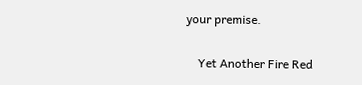your premise.

    Yet Another Fire Red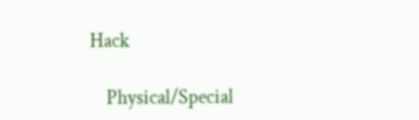Hack

    Physical/Special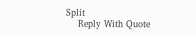Split
    Reply With Quote